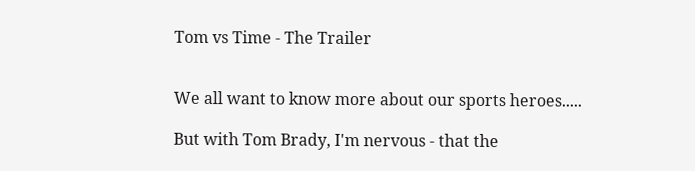Tom vs Time - The Trailer


We all want to know more about our sports heroes.....

But with Tom Brady, I'm nervous - that the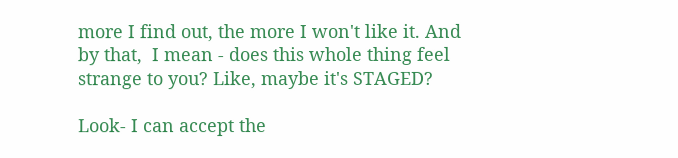more I find out, the more I won't like it. And by that,  I mean - does this whole thing feel strange to you? Like, maybe it's STAGED?

Look- I can accept the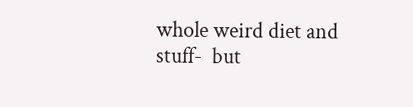whole weird diet and stuff-  but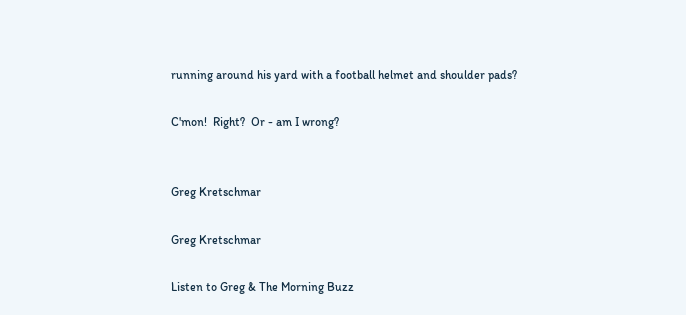running around his yard with a football helmet and shoulder pads?

C'mon!  Right?  Or - am I wrong?


Greg Kretschmar

Greg Kretschmar

Listen to Greg & The Morning Buzz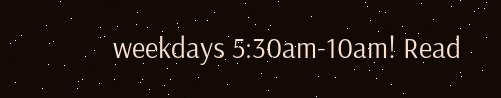weekdays 5:30am-10am! Read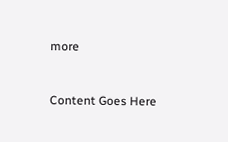more


Content Goes Here